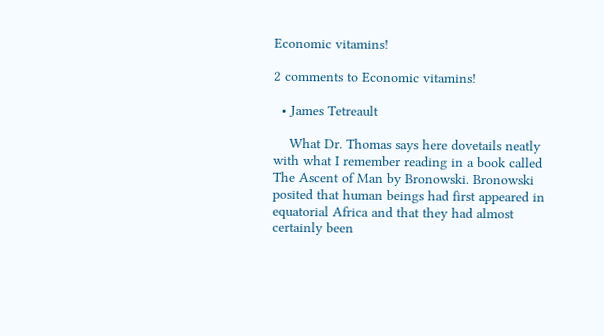Economic vitamins!

2 comments to Economic vitamins!

  • James Tetreault

    What Dr. Thomas says here dovetails neatly with what I remember reading in a book called The Ascent of Man by Bronowski. Bronowski posited that human beings had first appeared in equatorial Africa and that they had almost certainly been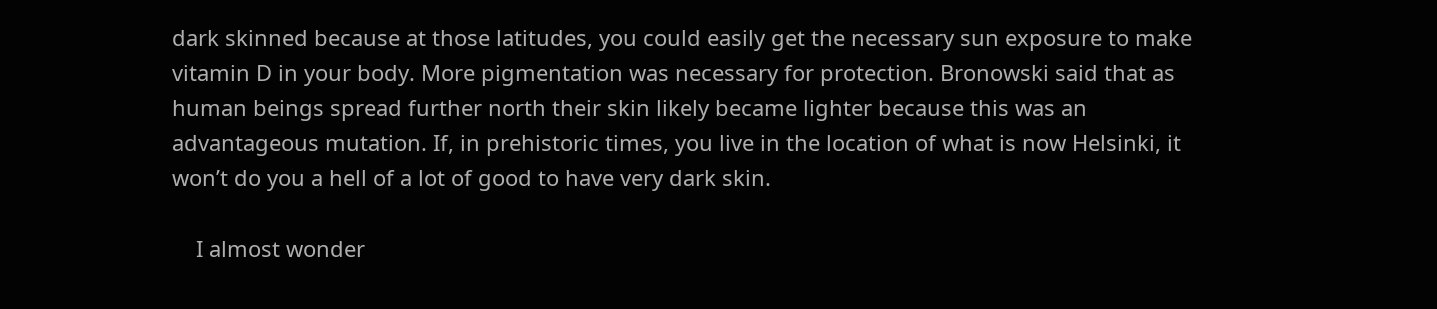dark skinned because at those latitudes, you could easily get the necessary sun exposure to make vitamin D in your body. More pigmentation was necessary for protection. Bronowski said that as human beings spread further north their skin likely became lighter because this was an advantageous mutation. If, in prehistoric times, you live in the location of what is now Helsinki, it won’t do you a hell of a lot of good to have very dark skin.

    I almost wonder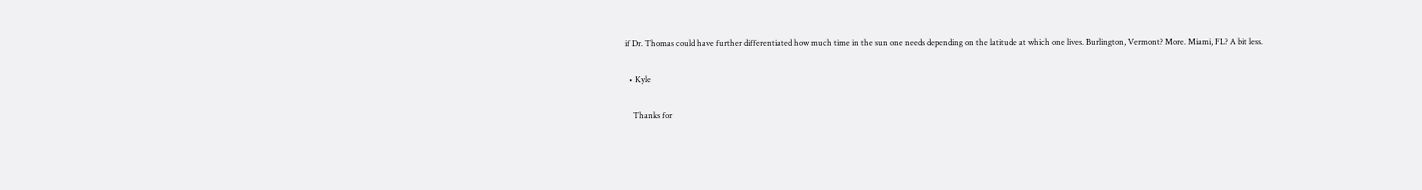if Dr. Thomas could have further differentiated how much time in the sun one needs depending on the latitude at which one lives. Burlington, Vermont? More. Miami, FL? A bit less.

  • Kyle

    Thanks for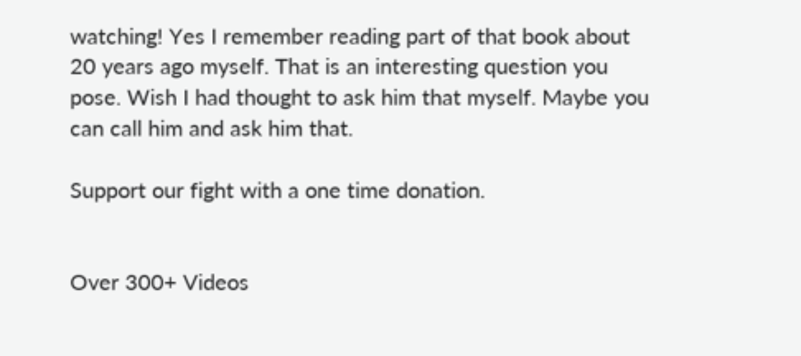watching! Yes I remember reading part of that book about 20 years ago myself. That is an interesting question you pose. Wish I had thought to ask him that myself. Maybe you can call him and ask him that.

Support our fight with a one time donation.


Over 300+ Videos